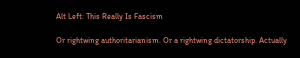Alt Left: This Really Is Fascism

Or rightwing authoritarianism. Or a rightwing dictatorship. Actually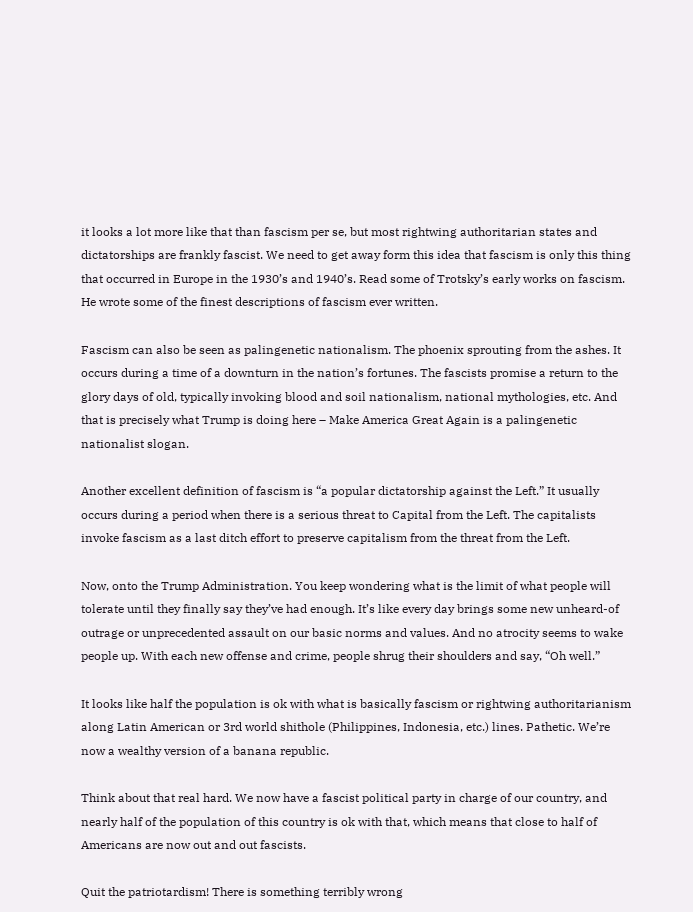it looks a lot more like that than fascism per se, but most rightwing authoritarian states and dictatorships are frankly fascist. We need to get away form this idea that fascism is only this thing that occurred in Europe in the 1930’s and 1940’s. Read some of Trotsky’s early works on fascism. He wrote some of the finest descriptions of fascism ever written.

Fascism can also be seen as palingenetic nationalism. The phoenix sprouting from the ashes. It occurs during a time of a downturn in the nation’s fortunes. The fascists promise a return to the glory days of old, typically invoking blood and soil nationalism, national mythologies, etc. And that is precisely what Trump is doing here – Make America Great Again is a palingenetic nationalist slogan.

Another excellent definition of fascism is “a popular dictatorship against the Left.” It usually occurs during a period when there is a serious threat to Capital from the Left. The capitalists invoke fascism as a last ditch effort to preserve capitalism from the threat from the Left.

Now, onto the Trump Administration. You keep wondering what is the limit of what people will tolerate until they finally say they’ve had enough. It’s like every day brings some new unheard-of outrage or unprecedented assault on our basic norms and values. And no atrocity seems to wake people up. With each new offense and crime, people shrug their shoulders and say, “Oh well.”

It looks like half the population is ok with what is basically fascism or rightwing authoritarianism along Latin American or 3rd world shithole (Philippines, Indonesia, etc.) lines. Pathetic. We’re now a wealthy version of a banana republic.

Think about that real hard. We now have a fascist political party in charge of our country, and nearly half of the population of this country is ok with that, which means that close to half of Americans are now out and out fascists.

Quit the patriotardism! There is something terribly wrong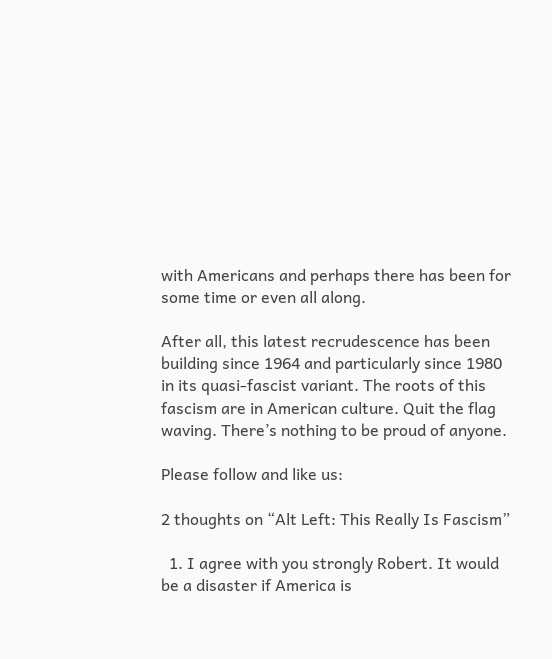with Americans and perhaps there has been for some time or even all along.

After all, this latest recrudescence has been building since 1964 and particularly since 1980 in its quasi-fascist variant. The roots of this fascism are in American culture. Quit the flag waving. There’s nothing to be proud of anyone.

Please follow and like us:

2 thoughts on “Alt Left: This Really Is Fascism”

  1. I agree with you strongly Robert. It would be a disaster if America is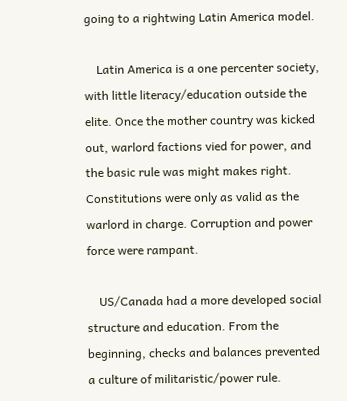going to a rightwing Latin America model.

    Latin America is a one percenter society, with little literacy/education outside the elite. Once the mother country was kicked out, warlord factions vied for power, and the basic rule was might makes right. Constitutions were only as valid as the warlord in charge. Corruption and power force were rampant.

    US/Canada had a more developed social structure and education. From the beginning, checks and balances prevented a culture of militaristic/power rule.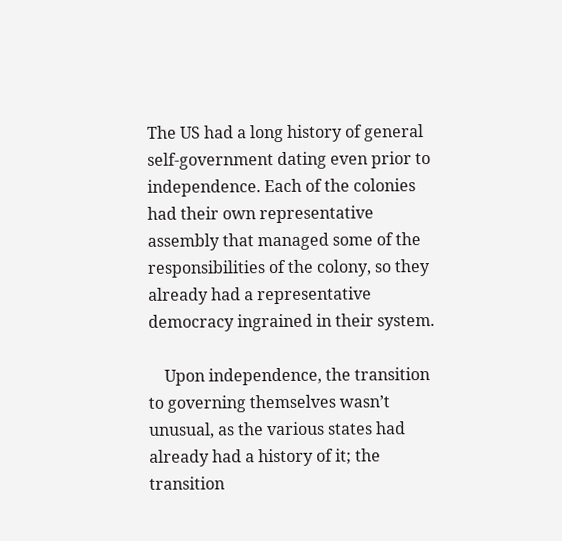The US had a long history of general self-government dating even prior to independence. Each of the colonies had their own representative assembly that managed some of the responsibilities of the colony, so they already had a representative democracy ingrained in their system.

    Upon independence, the transition to governing themselves wasn’t unusual, as the various states had already had a history of it; the transition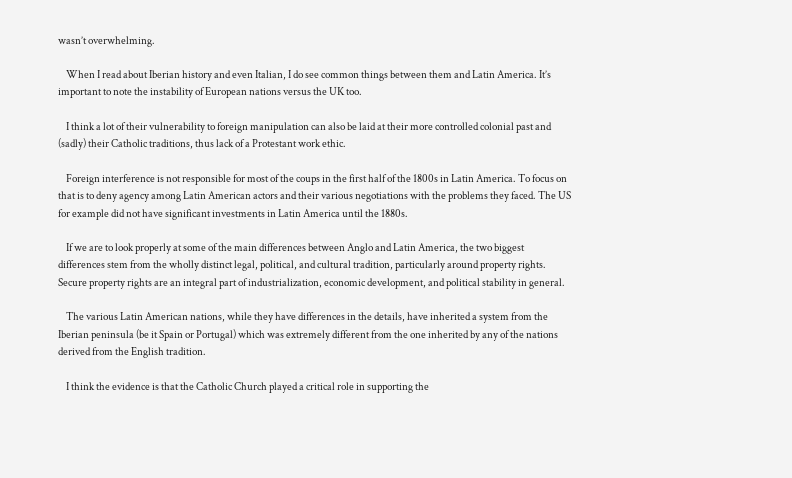wasn’t overwhelming.

    When I read about Iberian history and even Italian, I do see common things between them and Latin America. It’s important to note the instability of European nations versus the UK too.

    I think a lot of their vulnerability to foreign manipulation can also be laid at their more controlled colonial past and (sadly) their Catholic traditions, thus lack of a Protestant work ethic.

    Foreign interference is not responsible for most of the coups in the first half of the 1800s in Latin America. To focus on that is to deny agency among Latin American actors and their various negotiations with the problems they faced. The US for example did not have significant investments in Latin America until the 1880s.

    If we are to look properly at some of the main differences between Anglo and Latin America, the two biggest differences stem from the wholly distinct legal, political, and cultural tradition, particularly around property rights. Secure property rights are an integral part of industrialization, economic development, and political stability in general.

    The various Latin American nations, while they have differences in the details, have inherited a system from the Iberian peninsula (be it Spain or Portugal) which was extremely different from the one inherited by any of the nations derived from the English tradition.

    I think the evidence is that the Catholic Church played a critical role in supporting the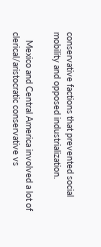conservative factions that prevented social mobility and opposed industrialization.

    Mexico and Central America involved a lot of clerical/aristocratic conservative vs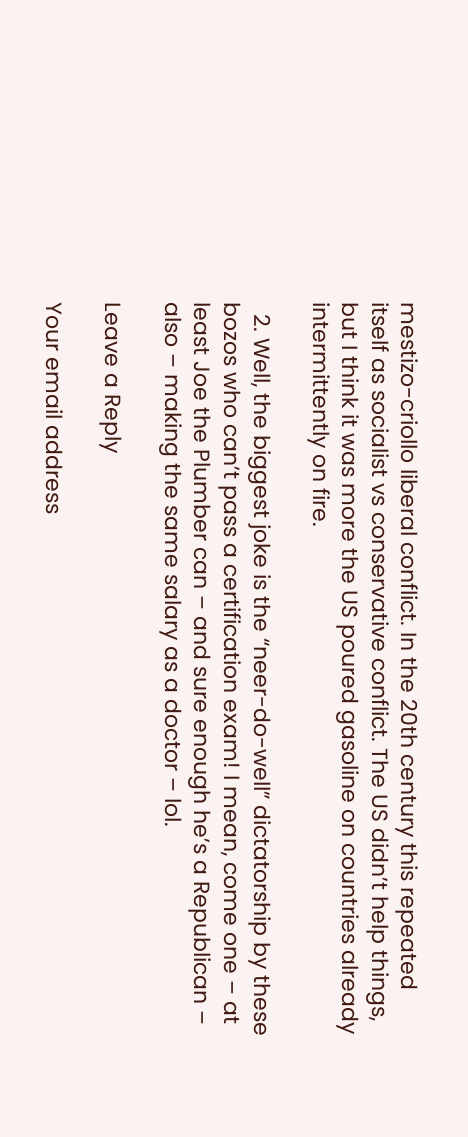mestizo-criollo liberal conflict. In the 20th century this repeated itself as socialist vs conservative conflict. The US didn’t help things, but I think it was more the US poured gasoline on countries already intermittently on fire.

  2. Well, the biggest joke is the “neer-do-well” dictatorship by these bozos who can’t pass a certification exam! I mean, come one – at least Joe the Plumber can – and sure enough he’s a Republican – also – making the same salary as a doctor – lol.

Leave a Reply

Your email address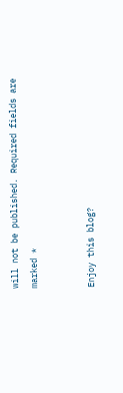will not be published. Required fields are marked *


Enjoy this blog?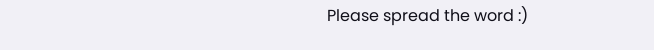Please spread the word :)